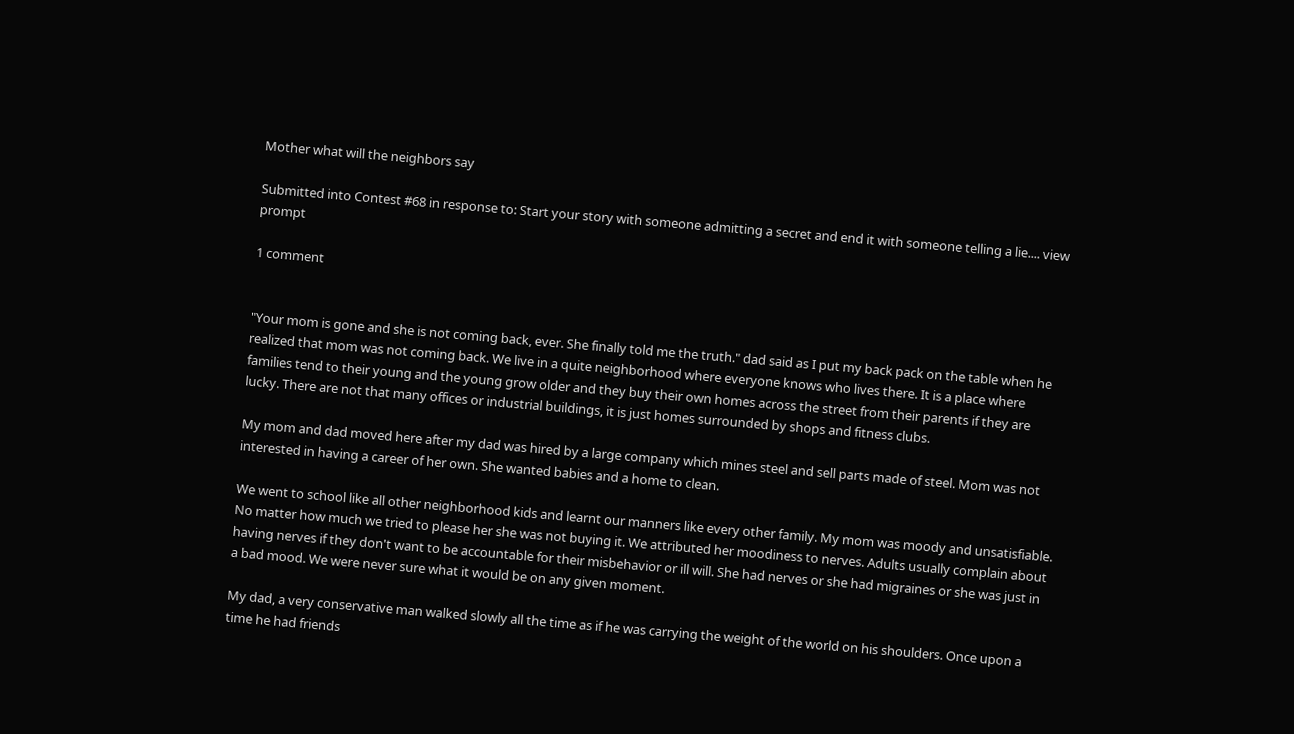Mother what will the neighbors say

Submitted into Contest #68 in response to: Start your story with someone admitting a secret and end it with someone telling a lie.... view prompt

1 comment


"Your mom is gone and she is not coming back, ever. She finally told me the truth." dad said as I put my back pack on the table when he realized that mom was not coming back. We live in a quite neighborhood where everyone knows who lives there. It is a place where families tend to their young and the young grow older and they buy their own homes across the street from their parents if they are lucky. There are not that many offices or industrial buildings, it is just homes surrounded by shops and fitness clubs.

My mom and dad moved here after my dad was hired by a large company which mines steel and sell parts made of steel. Mom was not interested in having a career of her own. She wanted babies and a home to clean.

We went to school like all other neighborhood kids and learnt our manners like every other family. My mom was moody and unsatisfiable. No matter how much we tried to please her she was not buying it. We attributed her moodiness to nerves. Adults usually complain about having nerves if they don't want to be accountable for their misbehavior or ill will. She had nerves or she had migraines or she was just in a bad mood. We were never sure what it would be on any given moment.

My dad, a very conservative man walked slowly all the time as if he was carrying the weight of the world on his shoulders. Once upon a time he had friends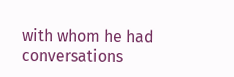with whom he had conversations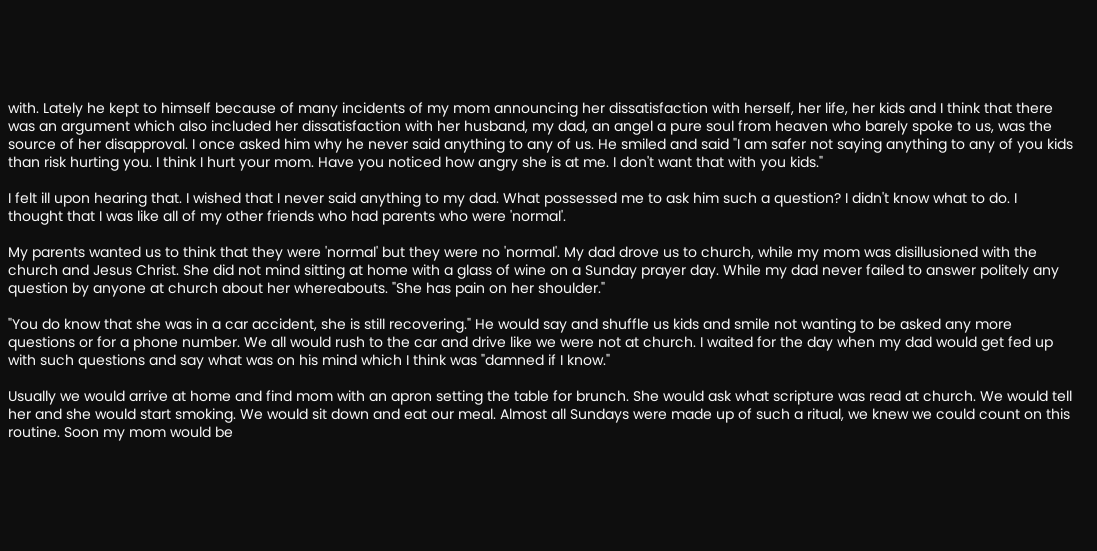with. Lately he kept to himself because of many incidents of my mom announcing her dissatisfaction with herself, her life, her kids and I think that there was an argument which also included her dissatisfaction with her husband, my dad, an angel a pure soul from heaven who barely spoke to us, was the source of her disapproval. I once asked him why he never said anything to any of us. He smiled and said "I am safer not saying anything to any of you kids than risk hurting you. I think I hurt your mom. Have you noticed how angry she is at me. I don't want that with you kids."

I felt ill upon hearing that. I wished that I never said anything to my dad. What possessed me to ask him such a question? I didn't know what to do. I thought that I was like all of my other friends who had parents who were 'normal'.

My parents wanted us to think that they were 'normal' but they were no 'normal'. My dad drove us to church, while my mom was disillusioned with the church and Jesus Christ. She did not mind sitting at home with a glass of wine on a Sunday prayer day. While my dad never failed to answer politely any question by anyone at church about her whereabouts. "She has pain on her shoulder."

"You do know that she was in a car accident, she is still recovering." He would say and shuffle us kids and smile not wanting to be asked any more questions or for a phone number. We all would rush to the car and drive like we were not at church. I waited for the day when my dad would get fed up with such questions and say what was on his mind which I think was "damned if I know."

Usually we would arrive at home and find mom with an apron setting the table for brunch. She would ask what scripture was read at church. We would tell her and she would start smoking. We would sit down and eat our meal. Almost all Sundays were made up of such a ritual, we knew we could count on this routine. Soon my mom would be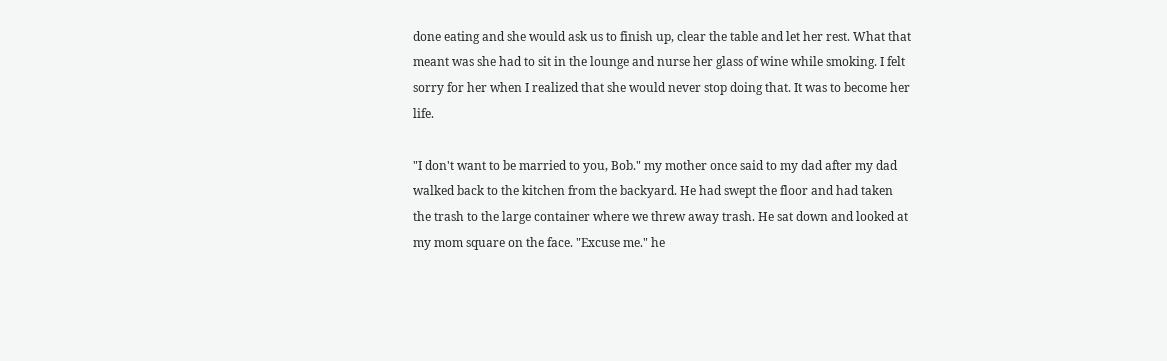done eating and she would ask us to finish up, clear the table and let her rest. What that meant was she had to sit in the lounge and nurse her glass of wine while smoking. I felt sorry for her when I realized that she would never stop doing that. It was to become her life.

"I don't want to be married to you, Bob." my mother once said to my dad after my dad walked back to the kitchen from the backyard. He had swept the floor and had taken the trash to the large container where we threw away trash. He sat down and looked at my mom square on the face. "Excuse me." he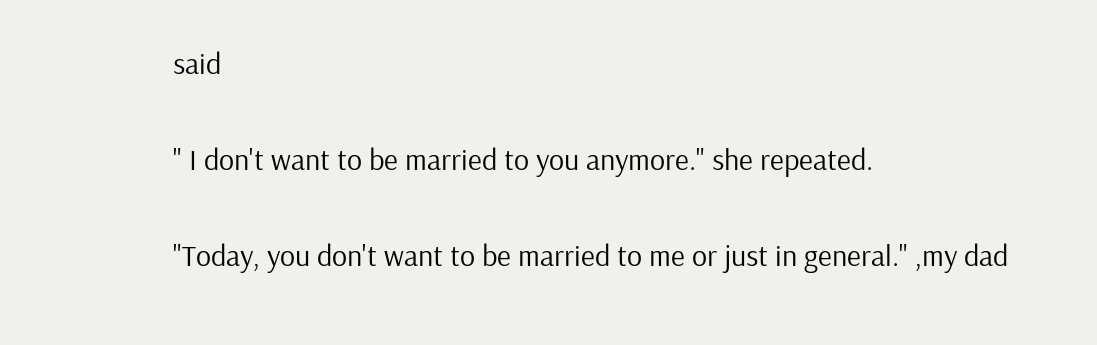said

" I don't want to be married to you anymore." she repeated.

"Today, you don't want to be married to me or just in general." ,my dad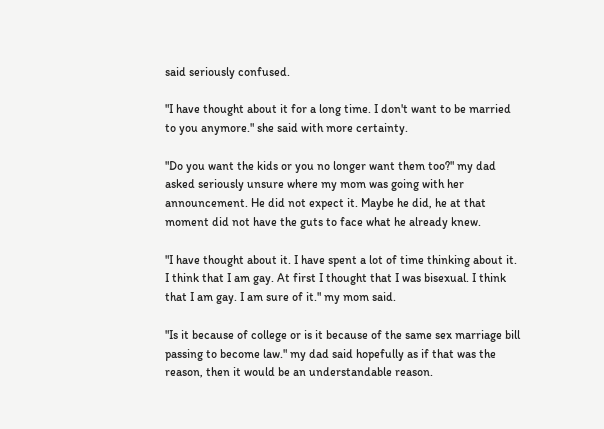said seriously confused.

"I have thought about it for a long time. I don't want to be married to you anymore." she said with more certainty.

"Do you want the kids or you no longer want them too?" my dad asked seriously unsure where my mom was going with her announcement. He did not expect it. Maybe he did, he at that moment did not have the guts to face what he already knew.

"I have thought about it. I have spent a lot of time thinking about it. I think that I am gay. At first I thought that I was bisexual. I think that I am gay. I am sure of it." my mom said.

"Is it because of college or is it because of the same sex marriage bill passing to become law." my dad said hopefully as if that was the reason, then it would be an understandable reason.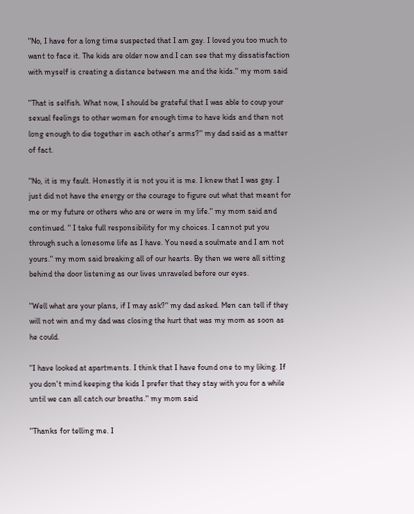"No, I have for a long time suspected that I am gay. I loved you too much to want to face it. The kids are older now and I can see that my dissatisfaction with myself is creating a distance between me and the kids." my mom said

"That is selfish. What now, I should be grateful that I was able to coup your sexual feelings to other women for enough time to have kids and then not long enough to die together in each other's arms?" my dad said as a matter of fact.

"No, it is my fault. Honestly it is not you it is me. I knew that I was gay. I just did not have the energy or the courage to figure out what that meant for me or my future or others who are or were in my life." my mom said and continued. " I take full responsibility for my choices. I cannot put you through such a lonesome life as I have. You need a soulmate and I am not yours." my mom said breaking all of our hearts. By then we were all sitting behind the door listening as our lives unraveled before our eyes.

"Well what are your plans, if I may ask?" my dad asked. Men can tell if they will not win and my dad was closing the hurt that was my mom as soon as he could.

"I have looked at apartments. I think that I have found one to my liking. If you don't mind keeping the kids I prefer that they stay with you for a while until we can all catch our breaths." my mom said

"Thanks for telling me. I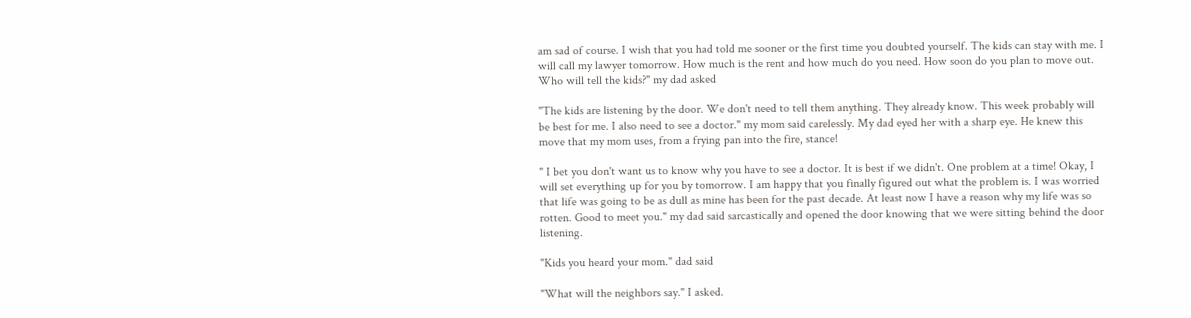am sad of course. I wish that you had told me sooner or the first time you doubted yourself. The kids can stay with me. I will call my lawyer tomorrow. How much is the rent and how much do you need. How soon do you plan to move out. Who will tell the kids?" my dad asked

"The kids are listening by the door. We don't need to tell them anything. They already know. This week probably will be best for me. I also need to see a doctor." my mom said carelessly. My dad eyed her with a sharp eye. He knew this move that my mom uses, from a frying pan into the fire, stance!

" I bet you don't want us to know why you have to see a doctor. It is best if we didn't. One problem at a time! Okay, I will set everything up for you by tomorrow. I am happy that you finally figured out what the problem is. I was worried that life was going to be as dull as mine has been for the past decade. At least now I have a reason why my life was so rotten. Good to meet you." my dad said sarcastically and opened the door knowing that we were sitting behind the door listening.

"Kids you heard your mom." dad said

"What will the neighbors say." I asked.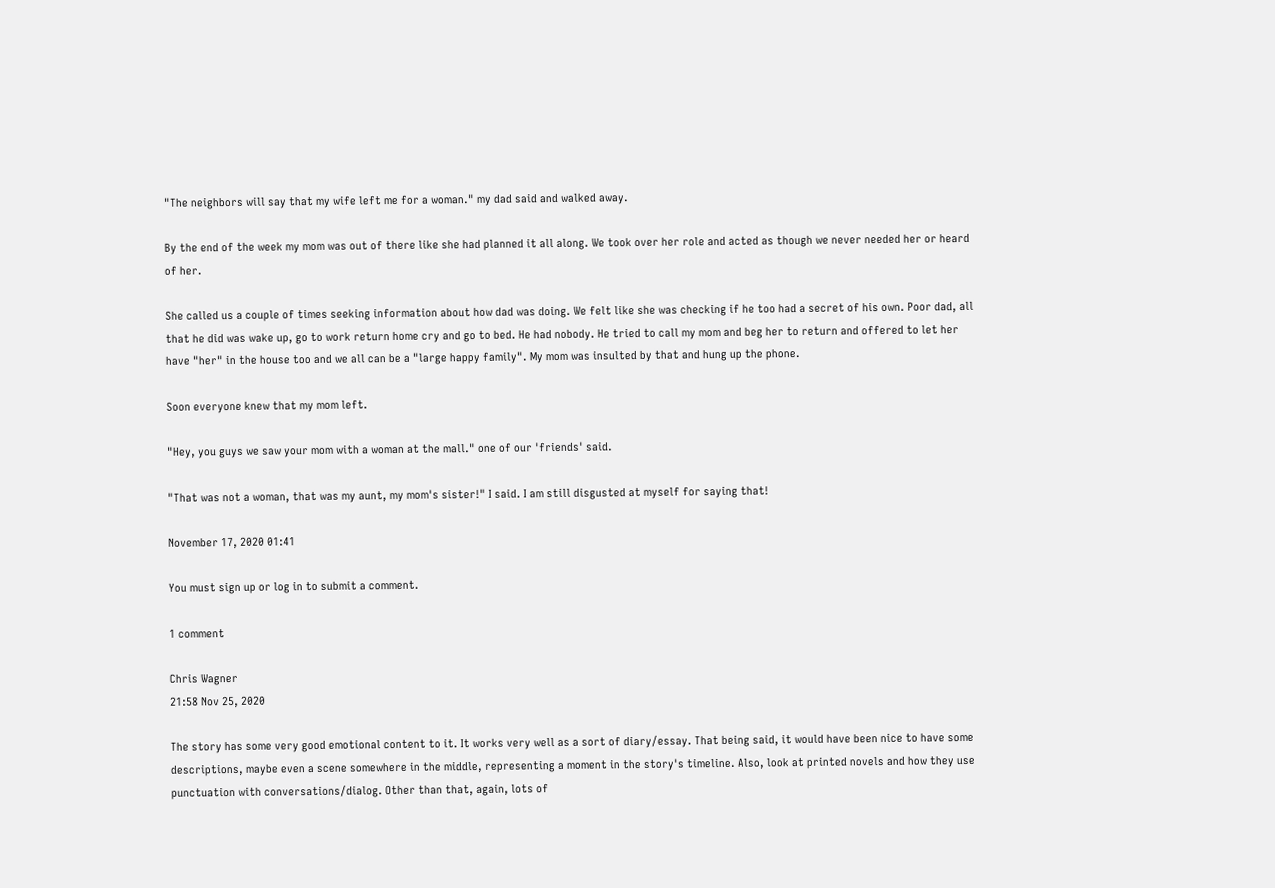"The neighbors will say that my wife left me for a woman." my dad said and walked away.

By the end of the week my mom was out of there like she had planned it all along. We took over her role and acted as though we never needed her or heard of her.

She called us a couple of times seeking information about how dad was doing. We felt like she was checking if he too had a secret of his own. Poor dad, all that he did was wake up, go to work return home cry and go to bed. He had nobody. He tried to call my mom and beg her to return and offered to let her have "her" in the house too and we all can be a "large happy family". My mom was insulted by that and hung up the phone.

Soon everyone knew that my mom left.

"Hey, you guys we saw your mom with a woman at the mall." one of our 'friends' said.

"That was not a woman, that was my aunt, my mom's sister!" I said. I am still disgusted at myself for saying that!

November 17, 2020 01:41

You must sign up or log in to submit a comment.

1 comment

Chris Wagner
21:58 Nov 25, 2020

The story has some very good emotional content to it. It works very well as a sort of diary/essay. That being said, it would have been nice to have some descriptions, maybe even a scene somewhere in the middle, representing a moment in the story's timeline. Also, look at printed novels and how they use punctuation with conversations/dialog. Other than that, again, lots of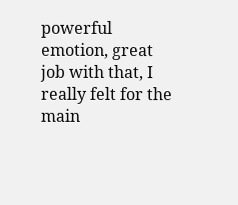powerful emotion, great job with that, I really felt for the main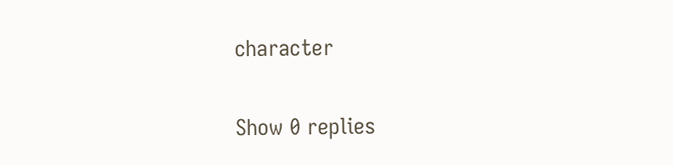character


Show 0 replies